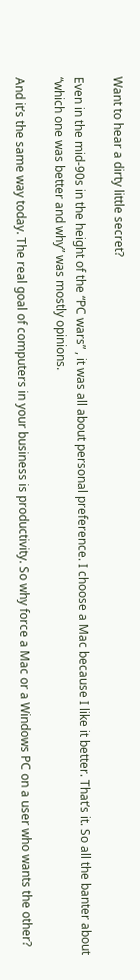Want to hear a dirty little secret?

Even in the mid-90s in the height of the “PC wars” , it was all about personal preference. I choose a Mac because I like it better. That’s it. So all the banter about “which one was better and why” was mostly opinions.

And it’s the same way today. The real goal of computers in your business is productivity. So why force a Mac or a Windows PC on a user who wants the other?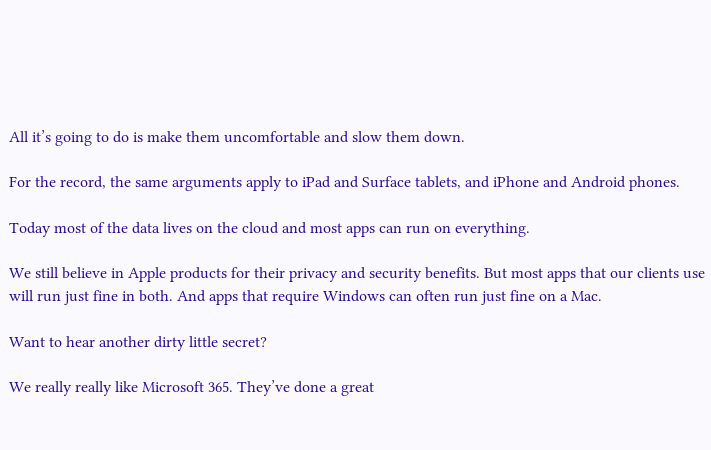All it’s going to do is make them uncomfortable and slow them down.

For the record, the same arguments apply to iPad and Surface tablets, and iPhone and Android phones.

Today most of the data lives on the cloud and most apps can run on everything.

We still believe in Apple products for their privacy and security benefits. But most apps that our clients use will run just fine in both. And apps that require Windows can often run just fine on a Mac.

Want to hear another dirty little secret?

We really really like Microsoft 365. They’ve done a great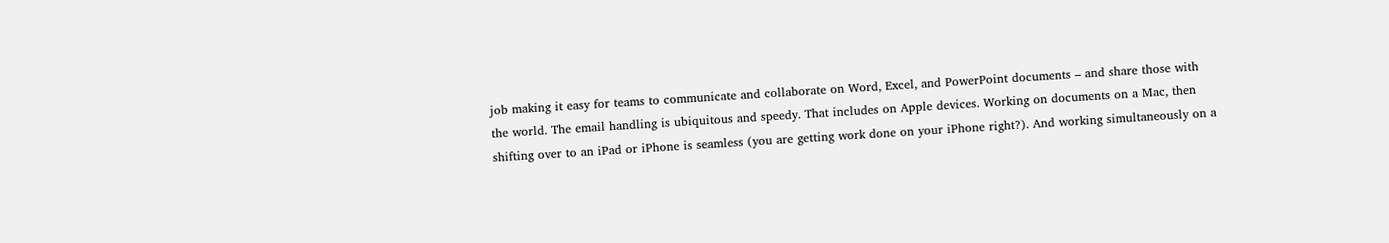job making it easy for teams to communicate and collaborate on Word, Excel, and PowerPoint documents – and share those with the world. The email handling is ubiquitous and speedy. That includes on Apple devices. Working on documents on a Mac, then shifting over to an iPad or iPhone is seamless (you are getting work done on your iPhone right?). And working simultaneously on a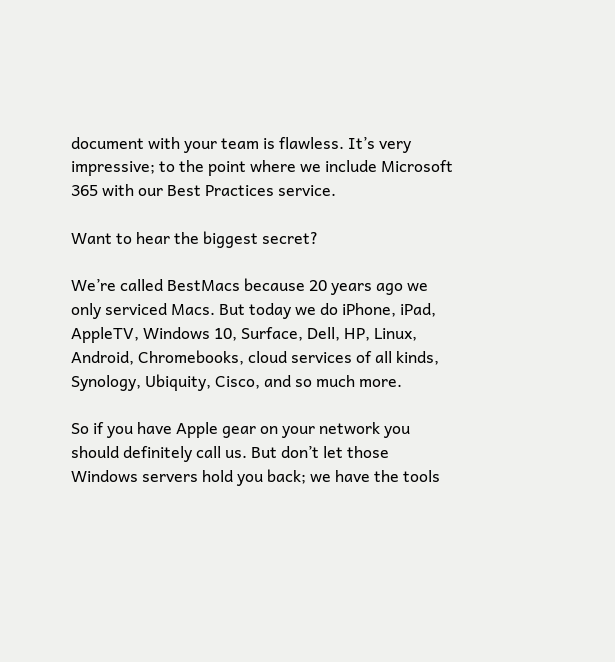document with your team is flawless. It’s very impressive; to the point where we include Microsoft 365 with our Best Practices service.

Want to hear the biggest secret?

We’re called BestMacs because 20 years ago we only serviced Macs. But today we do iPhone, iPad, AppleTV, Windows 10, Surface, Dell, HP, Linux, Android, Chromebooks, cloud services of all kinds, Synology, Ubiquity, Cisco, and so much more.

So if you have Apple gear on your network you should definitely call us. But don’t let those Windows servers hold you back; we have the tools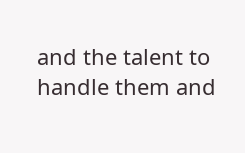and the talent to handle them and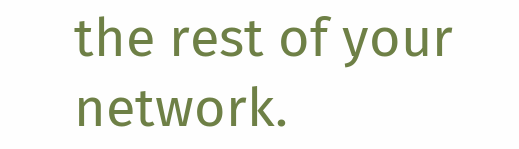the rest of your network.